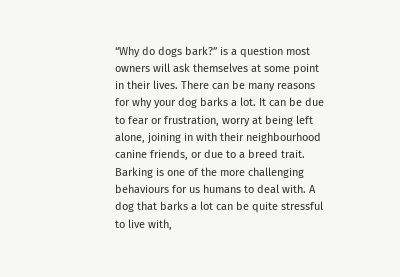“Why do dogs bark?” is a question most owners will ask themselves at some point in their lives. There can be many reasons for why your dog barks a lot. It can be due to fear or frustration, worry at being left alone, joining in with their neighbourhood canine friends, or due to a breed trait. Barking is one of the more challenging behaviours for us humans to deal with. A dog that barks a lot can be quite stressful to live with,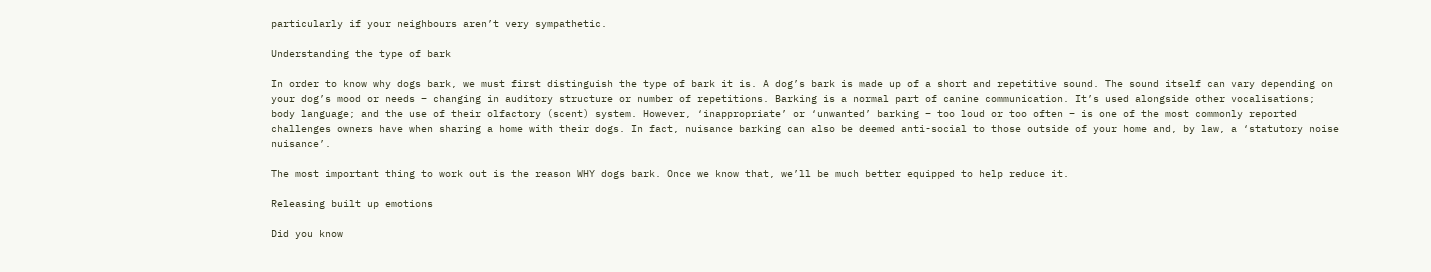particularly if your neighbours aren’t very sympathetic.

Understanding the type of bark

In order to know why dogs bark, we must first distinguish the type of bark it is. A dog’s bark is made up of a short and repetitive sound. The sound itself can vary depending on your dog’s mood or needs – changing in auditory structure or number of repetitions. Barking is a normal part of canine communication. It’s used alongside other vocalisations; body language; and the use of their olfactory (scent) system. However, ‘inappropriate’ or ‘unwanted’ barking – too loud or too often – is one of the most commonly reported challenges owners have when sharing a home with their dogs. In fact, nuisance barking can also be deemed anti-social to those outside of your home and, by law, a ‘statutory noise nuisance’.

The most important thing to work out is the reason WHY dogs bark. Once we know that, we’ll be much better equipped to help reduce it.

Releasing built up emotions

Did you know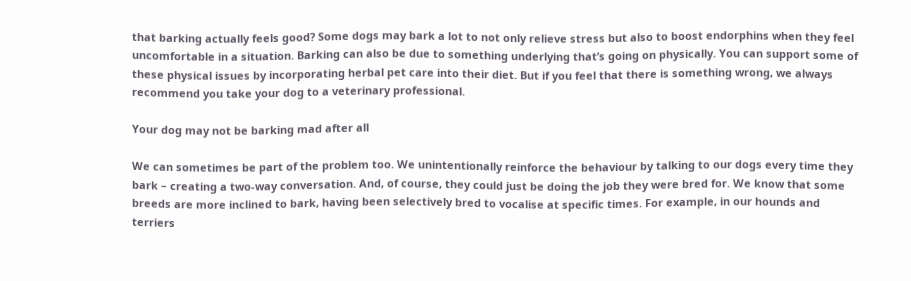that barking actually feels good? Some dogs may bark a lot to not only relieve stress but also to boost endorphins when they feel uncomfortable in a situation. Barking can also be due to something underlying that’s going on physically. You can support some of these physical issues by incorporating herbal pet care into their diet. But if you feel that there is something wrong, we always recommend you take your dog to a veterinary professional.

Your dog may not be barking mad after all

We can sometimes be part of the problem too. We unintentionally reinforce the behaviour by talking to our dogs every time they bark – creating a two-way conversation. And, of course, they could just be doing the job they were bred for. We know that some breeds are more inclined to bark, having been selectively bred to vocalise at specific times. For example, in our hounds and terriers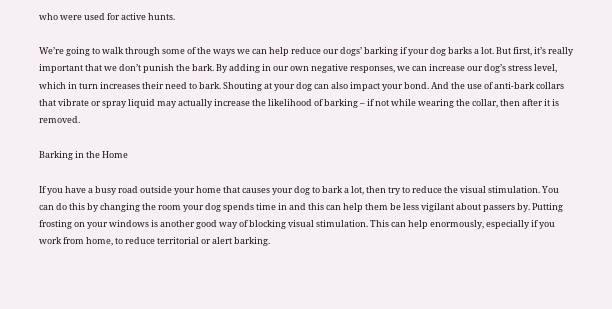who were used for active hunts.

We’re going to walk through some of the ways we can help reduce our dogs’ barking if your dog barks a lot. But first, it’s really important that we don’t punish the bark. By adding in our own negative responses, we can increase our dog’s stress level, which in turn increases their need to bark. Shouting at your dog can also impact your bond. And the use of anti-bark collars that vibrate or spray liquid may actually increase the likelihood of barking – if not while wearing the collar, then after it is removed.

Barking in the Home

If you have a busy road outside your home that causes your dog to bark a lot, then try to reduce the visual stimulation. You can do this by changing the room your dog spends time in and this can help them be less vigilant about passers by. Putting frosting on your windows is another good way of blocking visual stimulation. This can help enormously, especially if you work from home, to reduce territorial or alert barking.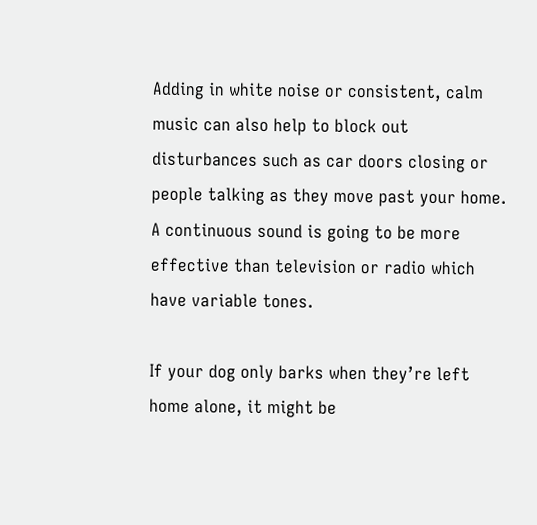Adding in white noise or consistent, calm music can also help to block out disturbances such as car doors closing or people talking as they move past your home. A continuous sound is going to be more effective than television or radio which have variable tones.

If your dog only barks when they’re left home alone, it might be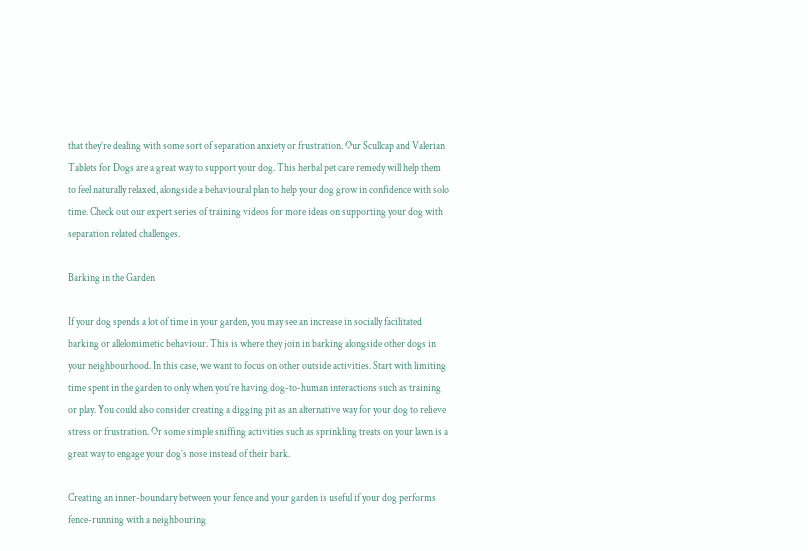that they’re dealing with some sort of separation anxiety or frustration. Our Scullcap and Valerian Tablets for Dogs are a great way to support your dog. This herbal pet care remedy will help them to feel naturally relaxed, alongside a behavioural plan to help your dog grow in confidence with solo time. Check out our expert series of training videos for more ideas on supporting your dog with separation related challenges.

Barking in the Garden

If your dog spends a lot of time in your garden, you may see an increase in socially facilitated barking or allelomimetic behaviour. This is where they join in barking alongside other dogs in your neighbourhood. In this case, we want to focus on other outside activities. Start with limiting time spent in the garden to only when you’re having dog-to-human interactions such as training or play. You could also consider creating a digging pit as an alternative way for your dog to relieve stress or frustration. Or some simple sniffing activities such as sprinkling treats on your lawn is a great way to engage your dog’s nose instead of their bark.

Creating an inner-boundary between your fence and your garden is useful if your dog performs fence-running with a neighbouring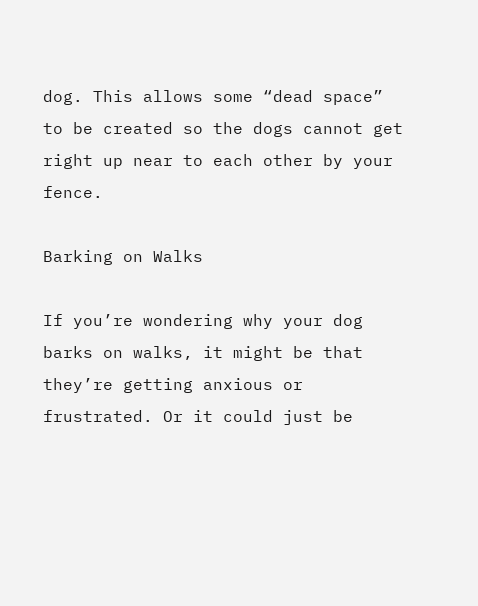dog. This allows some “dead space” to be created so the dogs cannot get right up near to each other by your fence.

Barking on Walks

If you’re wondering why your dog barks on walks, it might be that they’re getting anxious or frustrated. Or it could just be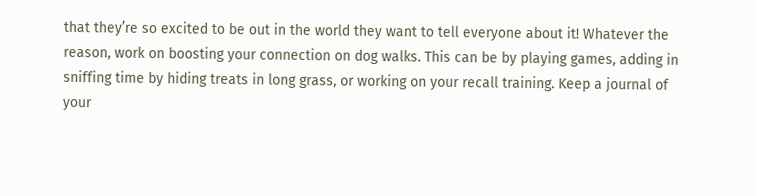that they’re so excited to be out in the world they want to tell everyone about it! Whatever the reason, work on boosting your connection on dog walks. This can be by playing games, adding in sniffing time by hiding treats in long grass, or working on your recall training. Keep a journal of your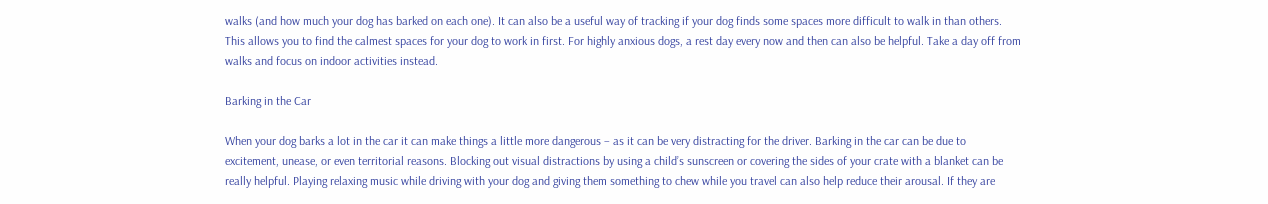walks (and how much your dog has barked on each one). It can also be a useful way of tracking if your dog finds some spaces more difficult to walk in than others. This allows you to find the calmest spaces for your dog to work in first. For highly anxious dogs, a rest day every now and then can also be helpful. Take a day off from walks and focus on indoor activities instead.

Barking in the Car

When your dog barks a lot in the car it can make things a little more dangerous – as it can be very distracting for the driver. Barking in the car can be due to excitement, unease, or even territorial reasons. Blocking out visual distractions by using a child’s sunscreen or covering the sides of your crate with a blanket can be really helpful. Playing relaxing music while driving with your dog and giving them something to chew while you travel can also help reduce their arousal. If they are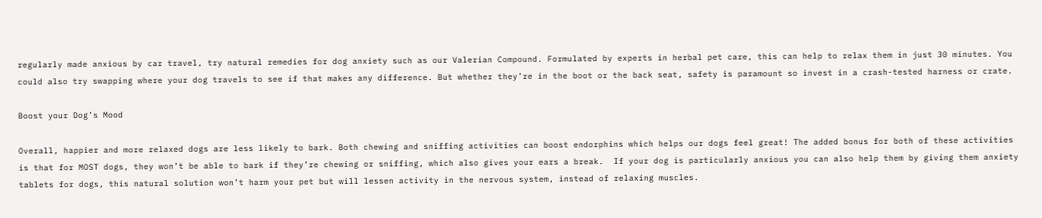regularly made anxious by car travel, try natural remedies for dog anxiety such as our Valerian Compound. Formulated by experts in herbal pet care, this can help to relax them in just 30 minutes. You could also try swapping where your dog travels to see if that makes any difference. But whether they’re in the boot or the back seat, safety is paramount so invest in a crash-tested harness or crate.

Boost your Dog’s Mood

Overall, happier and more relaxed dogs are less likely to bark. Both chewing and sniffing activities can boost endorphins which helps our dogs feel great! The added bonus for both of these activities is that for MOST dogs, they won’t be able to bark if they’re chewing or sniffing, which also gives your ears a break.  If your dog is particularly anxious you can also help them by giving them anxiety tablets for dogs, this natural solution won’t harm your pet but will lessen activity in the nervous system, instead of relaxing muscles.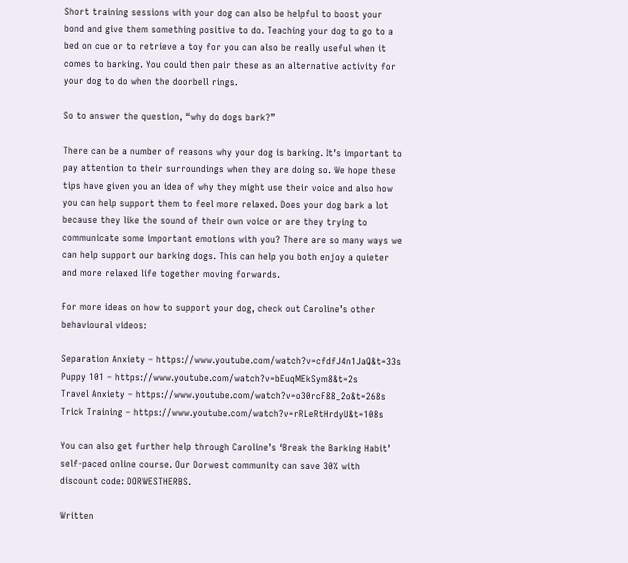Short training sessions with your dog can also be helpful to boost your bond and give them something positive to do. Teaching your dog to go to a bed on cue or to retrieve a toy for you can also be really useful when it comes to barking. You could then pair these as an alternative activity for your dog to do when the doorbell rings.

So to answer the question, “why do dogs bark?”

There can be a number of reasons why your dog is barking. It’s important to pay attention to their surroundings when they are doing so. We hope these tips have given you an idea of why they might use their voice and also how you can help support them to feel more relaxed. Does your dog bark a lot because they like the sound of their own voice or are they trying to communicate some important emotions with you? There are so many ways we can help support our barking dogs. This can help you both enjoy a quieter and more relaxed life together moving forwards.

For more ideas on how to support your dog, check out Caroline’s other behavioural videos:

Separation Anxiety – https://www.youtube.com/watch?v=cfdfJ4n1JaQ&t=33s
Puppy 101 – https://www.youtube.com/watch?v=bEuqMEkSym8&t=2s
Travel Anxiety – https://www.youtube.com/watch?v=o30rcF88_2o&t=268s
Trick Training – https://www.youtube.com/watch?v=rRLeRtHrdyU&t=108s

You can also get further help through Caroline’s ‘Break the Barking Habit’ self-paced online course. Our Dorwest community can save 30% with discount code: DORWESTHERBS.

Written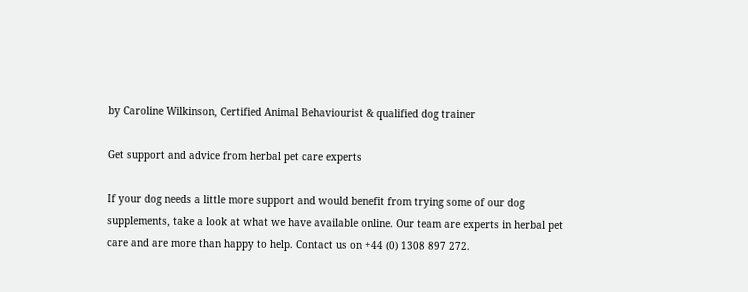by Caroline Wilkinson, Certified Animal Behaviourist & qualified dog trainer

Get support and advice from herbal pet care experts

If your dog needs a little more support and would benefit from trying some of our dog supplements, take a look at what we have available online. Our team are experts in herbal pet care and are more than happy to help. Contact us on +44 (0) 1308 897 272.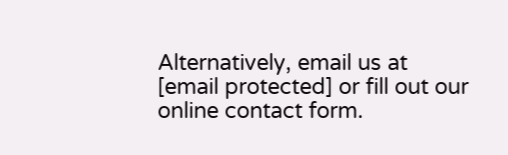Alternatively, email us at [email protected] or fill out our online contact form.